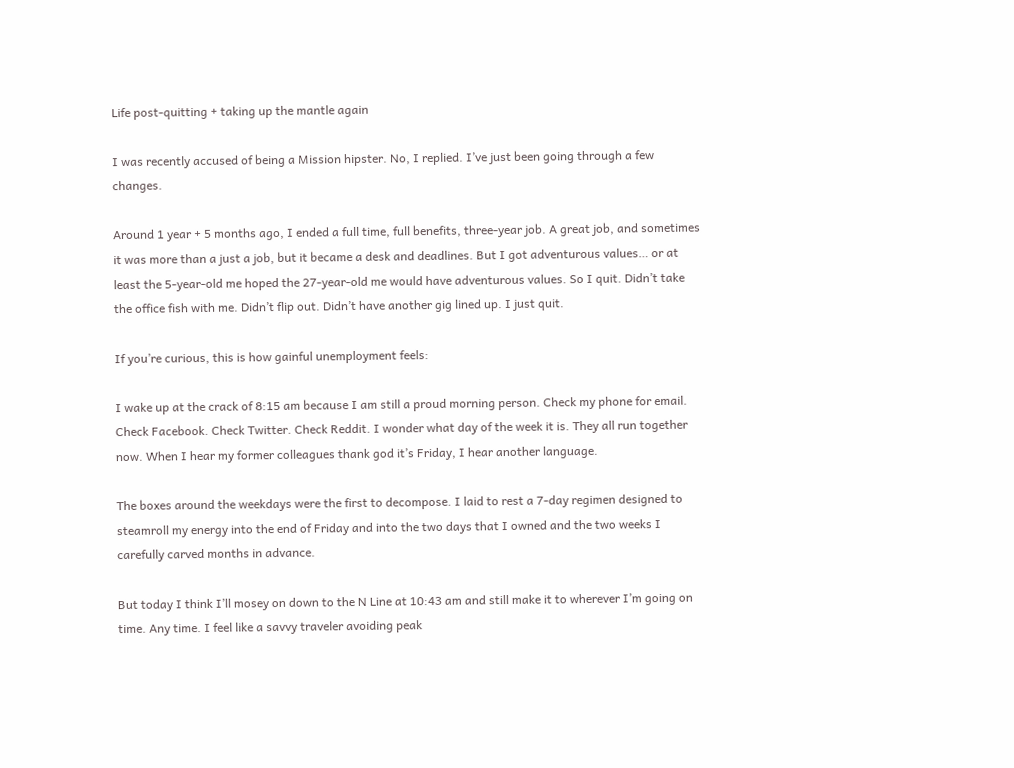Life post-quitting + taking up the mantle again

I was recently accused of being a Mission hipster. No, I replied. I’ve just been going through a few changes.

Around 1 year + 5 months ago, I ended a full time, full benefits, three-year job. A great job, and sometimes it was more than a just a job, but it became a desk and deadlines. But I got adventurous values… or at least the 5-year-old me hoped the 27-year-old me would have adventurous values. So I quit. Didn’t take the office fish with me. Didn’t flip out. Didn’t have another gig lined up. I just quit.

If you’re curious, this is how gainful unemployment feels:

I wake up at the crack of 8:15 am because I am still a proud morning person. Check my phone for email. Check Facebook. Check Twitter. Check Reddit. I wonder what day of the week it is. They all run together now. When I hear my former colleagues thank god it’s Friday, I hear another language.

The boxes around the weekdays were the first to decompose. I laid to rest a 7-day regimen designed to steamroll my energy into the end of Friday and into the two days that I owned and the two weeks I carefully carved months in advance.

But today I think I’ll mosey on down to the N Line at 10:43 am and still make it to wherever I’m going on time. Any time. I feel like a savvy traveler avoiding peak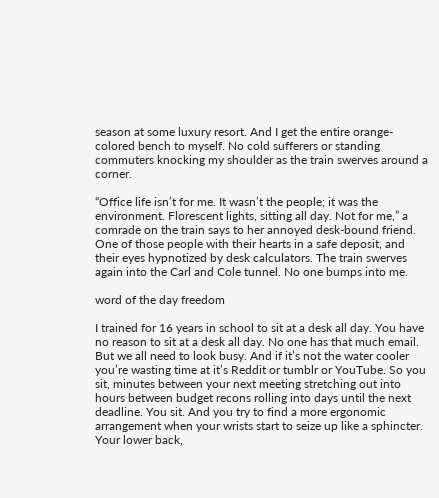season at some luxury resort. And I get the entire orange-colored bench to myself. No cold sufferers or standing commuters knocking my shoulder as the train swerves around a corner.

“Office life isn’t for me. It wasn’t the people; it was the environment. Florescent lights, sitting all day. Not for me,” a comrade on the train says to her annoyed desk-bound friend. One of those people with their hearts in a safe deposit, and their eyes hypnotized by desk calculators. The train swerves again into the Carl and Cole tunnel. No one bumps into me.

word of the day freedom

I trained for 16 years in school to sit at a desk all day. You have no reason to sit at a desk all day. No one has that much email. But we all need to look busy. And if it’s not the water cooler you’re wasting time at it’s Reddit or tumblr or YouTube. So you sit, minutes between your next meeting stretching out into hours between budget recons rolling into days until the next deadline. You sit. And you try to find a more ergonomic arrangement when your wrists start to seize up like a sphincter. Your lower back,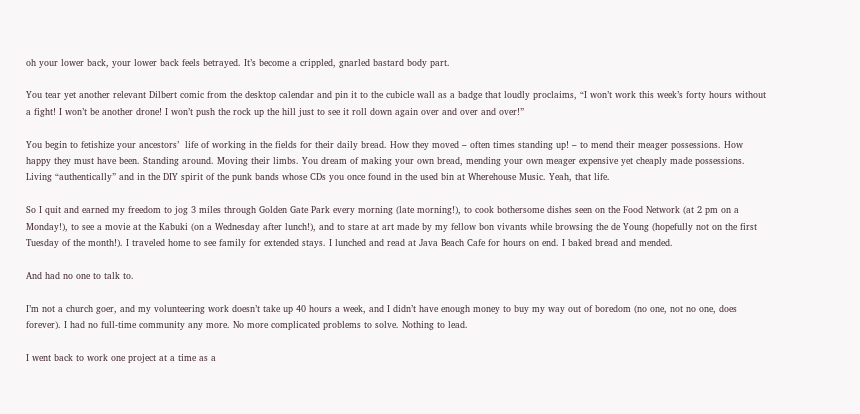oh your lower back, your lower back feels betrayed. It’s become a crippled, gnarled bastard body part.

You tear yet another relevant Dilbert comic from the desktop calendar and pin it to the cubicle wall as a badge that loudly proclaims, “I won’t work this week’s forty hours without a fight! I won’t be another drone! I won’t push the rock up the hill just to see it roll down again over and over and over!”

You begin to fetishize your ancestors’  life of working in the fields for their daily bread. How they moved – often times standing up! – to mend their meager possessions. How happy they must have been. Standing around. Moving their limbs. You dream of making your own bread, mending your own meager expensive yet cheaply made possessions. Living “authentically” and in the DIY spirit of the punk bands whose CDs you once found in the used bin at Wherehouse Music. Yeah, that life.

So I quit and earned my freedom to jog 3 miles through Golden Gate Park every morning (late morning!), to cook bothersome dishes seen on the Food Network (at 2 pm on a Monday!), to see a movie at the Kabuki (on a Wednesday after lunch!), and to stare at art made by my fellow bon vivants while browsing the de Young (hopefully not on the first Tuesday of the month!). I traveled home to see family for extended stays. I lunched and read at Java Beach Cafe for hours on end. I baked bread and mended.

And had no one to talk to.

I’m not a church goer, and my volunteering work doesn’t take up 40 hours a week, and I didn’t have enough money to buy my way out of boredom (no one, not no one, does forever). I had no full-time community any more. No more complicated problems to solve. Nothing to lead.

I went back to work one project at a time as a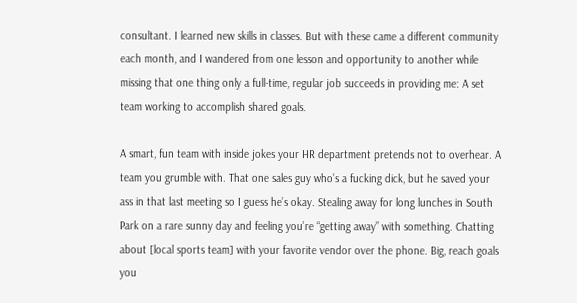consultant. I learned new skills in classes. But with these came a different community each month, and I wandered from one lesson and opportunity to another while missing that one thing only a full-time, regular job succeeds in providing me: A set team working to accomplish shared goals.

A smart, fun team with inside jokes your HR department pretends not to overhear. A team you grumble with. That one sales guy who’s a fucking dick, but he saved your ass in that last meeting so I guess he’s okay. Stealing away for long lunches in South Park on a rare sunny day and feeling you’re “getting away” with something. Chatting about [local sports team] with your favorite vendor over the phone. Big, reach goals you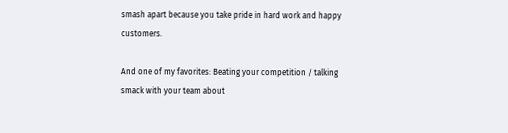smash apart because you take pride in hard work and happy customers.

And one of my favorites: Beating your competition / talking smack with your team about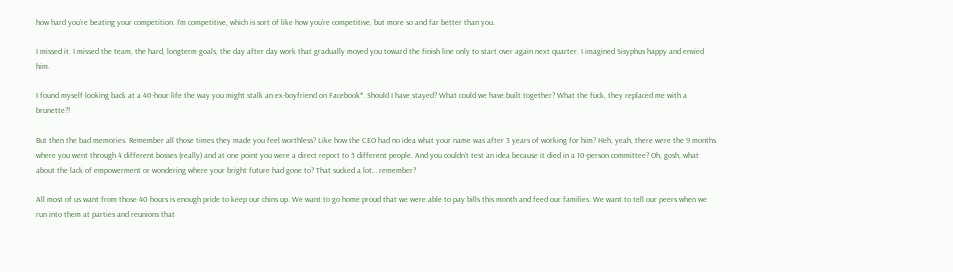how hard you’re beating your competition. I’m competitive, which is sort of like how you’re competitive, but more so and far better than you.

I missed it. I missed the team, the hard, longterm goals, the day after day work that gradually moved you toward the finish line only to start over again next quarter. I imagined Sisyphus happy and envied him.

I found myself looking back at a 40-hour life the way you might stalk an ex-boyfriend on Facebook*. Should I have stayed? What could we have built together? What the fuck, they replaced me with a brunette?!

But then the bad memories. Remember all those times they made you feel worthless? Like how the CEO had no idea what your name was after 3 years of working for him? Heh, yeah, there were the 9 months where you went through 4 different bosses (really) and at one point you were a direct report to 5 different people. And you couldn’t test an idea because it died in a 10-person committee? Oh, gosh, what about the lack of empowerment or wondering where your bright future had gone to? That sucked a lot… remember?

All most of us want from those 40 hours is enough pride to keep our chins up. We want to go home proud that we were able to pay bills this month and feed our families. We want to tell our peers when we run into them at parties and reunions that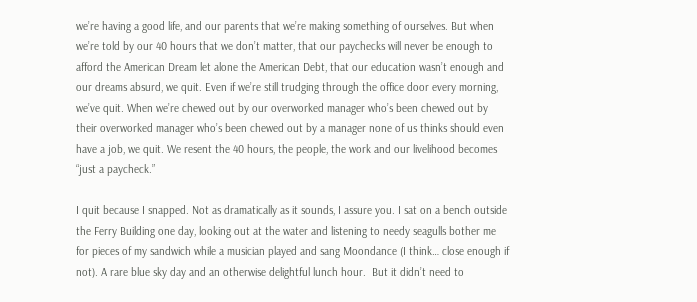we’re having a good life, and our parents that we’re making something of ourselves. But when we’re told by our 40 hours that we don’t matter, that our paychecks will never be enough to afford the American Dream let alone the American Debt, that our education wasn’t enough and our dreams absurd, we quit. Even if we’re still trudging through the office door every morning, we’ve quit. When we’re chewed out by our overworked manager who’s been chewed out by their overworked manager who’s been chewed out by a manager none of us thinks should even have a job, we quit. We resent the 40 hours, the people, the work and our livelihood becomes “just a paycheck.”

I quit because I snapped. Not as dramatically as it sounds, I assure you. I sat on a bench outside the Ferry Building one day, looking out at the water and listening to needy seagulls bother me for pieces of my sandwich while a musician played and sang Moondance (I think… close enough if not). A rare blue sky day and an otherwise delightful lunch hour.  But it didn’t need to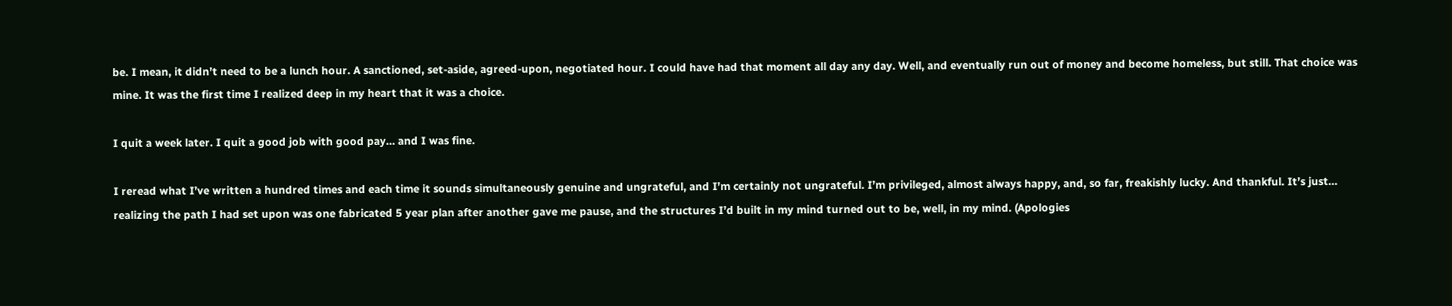be. I mean, it didn’t need to be a lunch hour. A sanctioned, set-aside, agreed-upon, negotiated hour. I could have had that moment all day any day. Well, and eventually run out of money and become homeless, but still. That choice was mine. It was the first time I realized deep in my heart that it was a choice.

I quit a week later. I quit a good job with good pay… and I was fine.

I reread what I’ve written a hundred times and each time it sounds simultaneously genuine and ungrateful, and I’m certainly not ungrateful. I’m privileged, almost always happy, and, so far, freakishly lucky. And thankful. It’s just… realizing the path I had set upon was one fabricated 5 year plan after another gave me pause, and the structures I’d built in my mind turned out to be, well, in my mind. (Apologies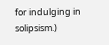for indulging in solipsism.)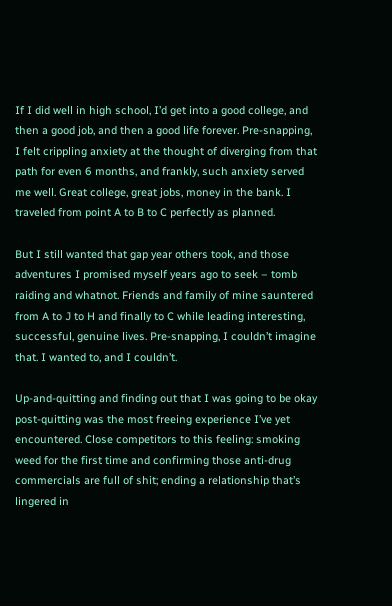If I did well in high school, I’d get into a good college, and then a good job, and then a good life forever. Pre-snapping, I felt crippling anxiety at the thought of diverging from that path for even 6 months, and frankly, such anxiety served me well. Great college, great jobs, money in the bank. I traveled from point A to B to C perfectly as planned.

But I still wanted that gap year others took, and those adventures I promised myself years ago to seek – tomb raiding and whatnot. Friends and family of mine sauntered from A to J to H and finally to C while leading interesting, successful, genuine lives. Pre-snapping, I couldn’t imagine that. I wanted to, and I couldn’t.

Up-and-quitting and finding out that I was going to be okay post-quitting was the most freeing experience I’ve yet encountered. Close competitors to this feeling: smoking weed for the first time and confirming those anti-drug commercials are full of shit; ending a relationship that’s lingered in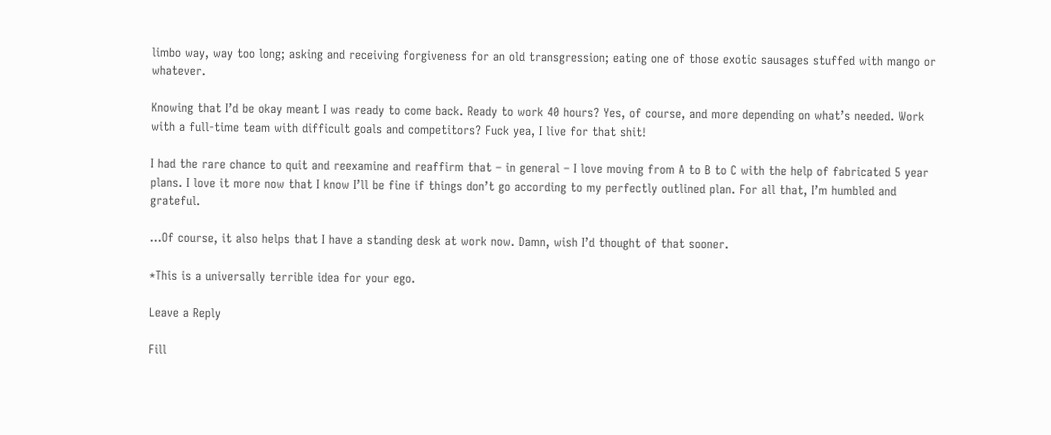limbo way, way too long; asking and receiving forgiveness for an old transgression; eating one of those exotic sausages stuffed with mango or whatever.

Knowing that I’d be okay meant I was ready to come back. Ready to work 40 hours? Yes, of course, and more depending on what’s needed. Work with a full-time team with difficult goals and competitors? Fuck yea, I live for that shit!

I had the rare chance to quit and reexamine and reaffirm that – in general – I love moving from A to B to C with the help of fabricated 5 year plans. I love it more now that I know I’ll be fine if things don’t go according to my perfectly outlined plan. For all that, I’m humbled and grateful.

…Of course, it also helps that I have a standing desk at work now. Damn, wish I’d thought of that sooner.

*This is a universally terrible idea for your ego.

Leave a Reply

Fill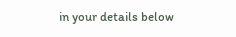in your details below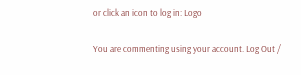or click an icon to log in: Logo

You are commenting using your account. Log Out /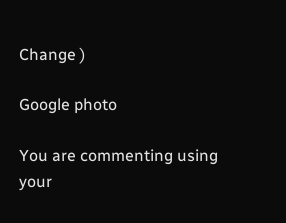Change )

Google photo

You are commenting using your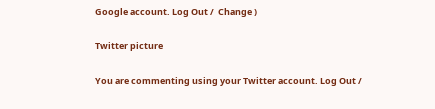Google account. Log Out /  Change )

Twitter picture

You are commenting using your Twitter account. Log Out /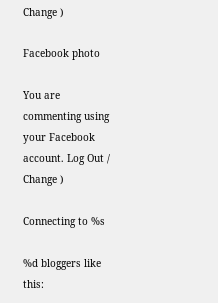Change )

Facebook photo

You are commenting using your Facebook account. Log Out /  Change )

Connecting to %s

%d bloggers like this: